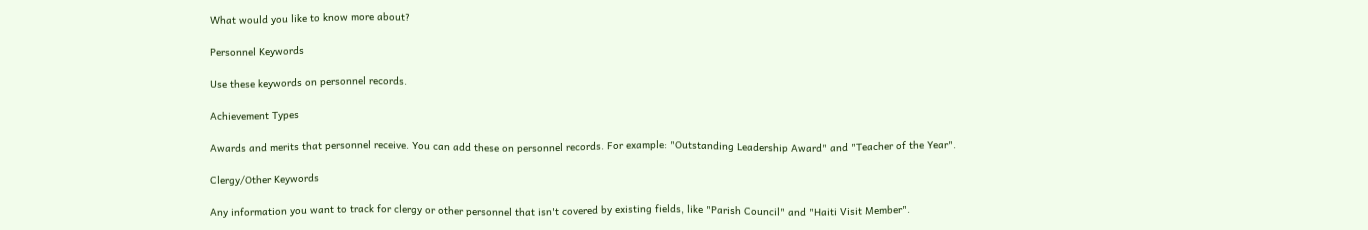What would you like to know more about?

Personnel Keywords

Use these keywords on personnel records.

Achievement Types

Awards and merits that personnel receive. You can add these on personnel records. For example: "Outstanding Leadership Award" and "Teacher of the Year".

Clergy/Other Keywords

Any information you want to track for clergy or other personnel that isn't covered by existing fields, like "Parish Council" and "Haiti Visit Member".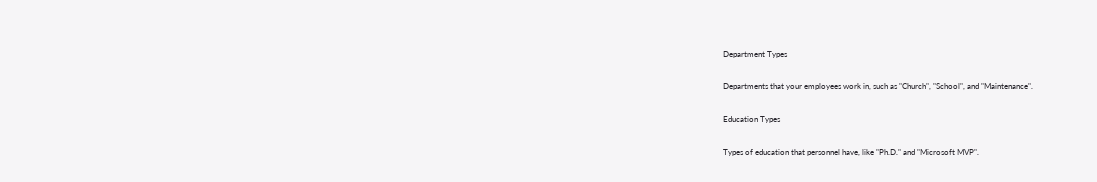Department Types

Departments that your employees work in, such as "Church", "School", and "Maintenance".

Education Types

Types of education that personnel have, like "Ph.D." and "Microsoft MVP".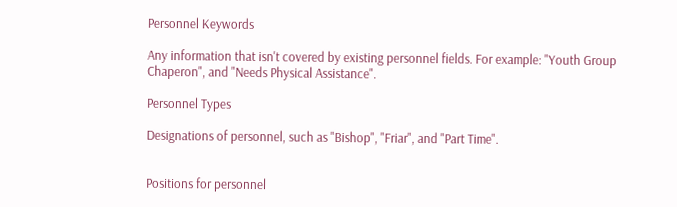Personnel Keywords

Any information that isn't covered by existing personnel fields. For example: "Youth Group Chaperon", and "Needs Physical Assistance".

Personnel Types

Designations of personnel, such as "Bishop", "Friar", and "Part Time".


Positions for personnel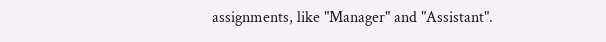assignments, like "Manager" and "Assistant".